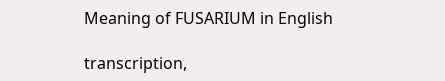Meaning of FUSARIUM in English

transcription,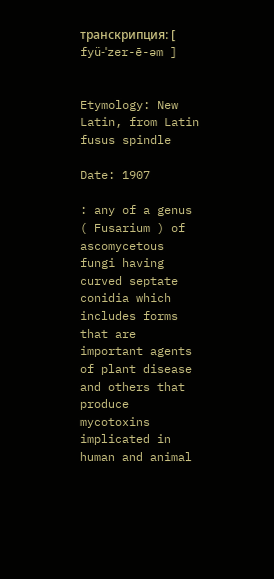транскрипция: [ fyü-ˈzer-ē-əm ]


Etymology: New Latin, from Latin fusus spindle

Date: 1907

: any of a genus ( Fusarium ) of ascomycetous fungi having curved septate conidia which includes forms that are important agents of plant disease and others that produce mycotoxins implicated in human and animal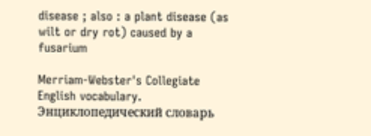disease ; also : a plant disease (as wilt or dry rot) caused by a fusarium

Merriam-Webster's Collegiate English vocabulary.      Энциклопедический словарь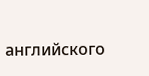английского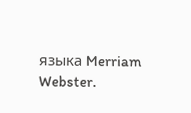языка Merriam Webster.